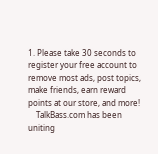1. Please take 30 seconds to register your free account to remove most ads, post topics, make friends, earn reward points at our store, and more!
    TalkBass.com has been uniting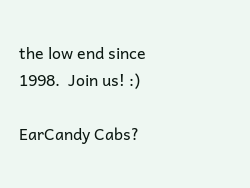the low end since 1998.  Join us! :)

EarCandy Cabs?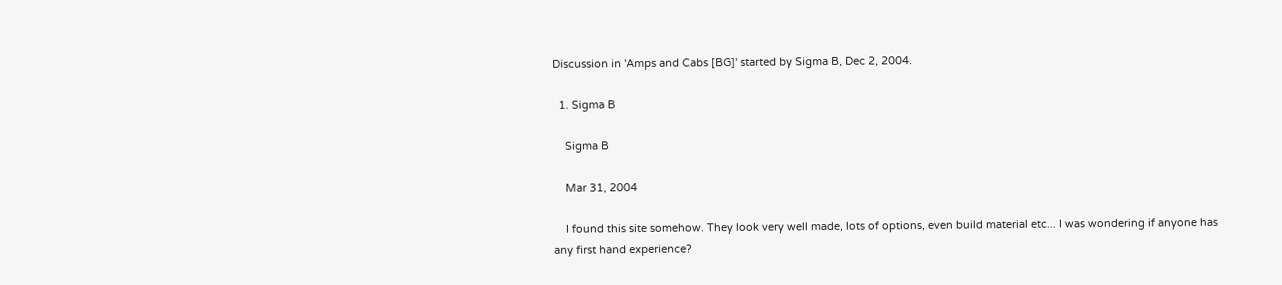Discussion in 'Amps and Cabs [BG]' started by Sigma B, Dec 2, 2004.

  1. Sigma B

    Sigma B

    Mar 31, 2004

    I found this site somehow. They look very well made, lots of options, even build material etc... I was wondering if anyone has any first hand experience?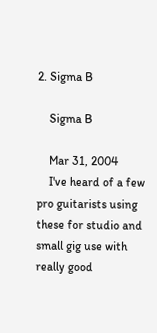2. Sigma B

    Sigma B

    Mar 31, 2004
    I've heard of a few pro guitarists using these for studio and small gig use with really good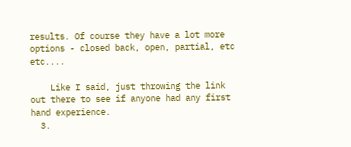results. Of course they have a lot more options - closed back, open, partial, etc etc....

    Like I said, just throwing the link out there to see if anyone had any first hand experience.
  3.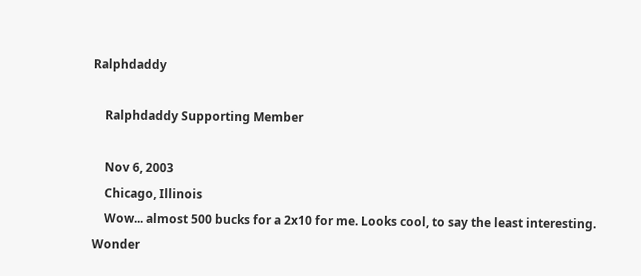Ralphdaddy

    Ralphdaddy Supporting Member

    Nov 6, 2003
    Chicago, Illinois
    Wow... almost 500 bucks for a 2x10 for me. Looks cool, to say the least interesting. Wonder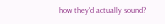how they'd actually sound?